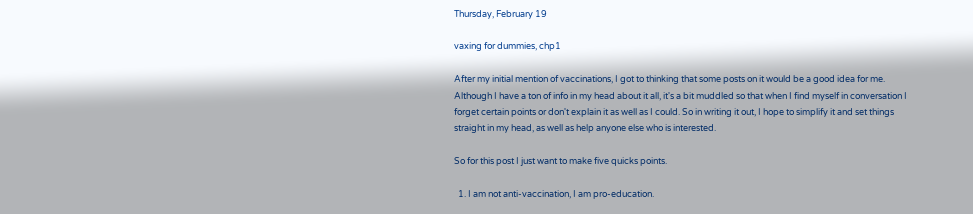Thursday, February 19

vaxing for dummies, chp1

After my initial mention of vaccinations, I got to thinking that some posts on it would be a good idea for me. Although I have a ton of info in my head about it all, it's a bit muddled so that when I find myself in conversation I forget certain points or don't explain it as well as I could. So in writing it out, I hope to simplify it and set things straight in my head, as well as help anyone else who is interested.

So for this post I just want to make five quicks points.

  1. I am not anti-vaccination, I am pro-education.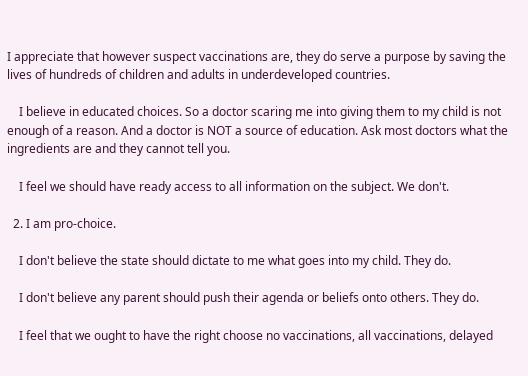I appreciate that however suspect vaccinations are, they do serve a purpose by saving the lives of hundreds of children and adults in underdeveloped countries.

    I believe in educated choices. So a doctor scaring me into giving them to my child is not enough of a reason. And a doctor is NOT a source of education. Ask most doctors what the ingredients are and they cannot tell you.

    I feel we should have ready access to all information on the subject. We don't.

  2. I am pro-choice.

    I don't believe the state should dictate to me what goes into my child. They do.

    I don't believe any parent should push their agenda or beliefs onto others. They do.

    I feel that we ought to have the right choose no vaccinations, all vaccinations, delayed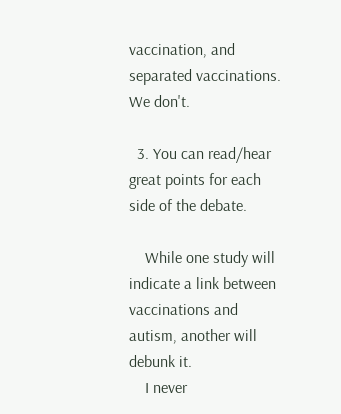vaccination, and separated vaccinations. We don't.

  3. You can read/hear great points for each side of the debate.

    While one study will indicate a link between vaccinations and autism, another will debunk it.
    I never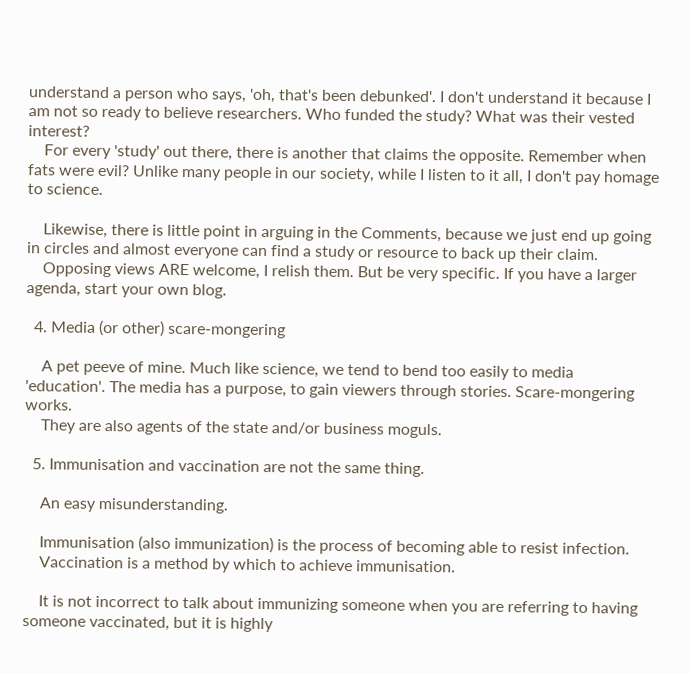understand a person who says, 'oh, that's been debunked'. I don't understand it because I am not so ready to believe researchers. Who funded the study? What was their vested interest?
    For every 'study' out there, there is another that claims the opposite. Remember when fats were evil? Unlike many people in our society, while I listen to it all, I don't pay homage to science.

    Likewise, there is little point in arguing in the Comments, because we just end up going in circles and almost everyone can find a study or resource to back up their claim.
    Opposing views ARE welcome, I relish them. But be very specific. If you have a larger agenda, start your own blog.

  4. Media (or other) scare-mongering

    A pet peeve of mine. Much like science, we tend to bend too easily to media 'education'. The media has a purpose, to gain viewers through stories. Scare-mongering works.
    They are also agents of the state and/or business moguls.

  5. Immunisation and vaccination are not the same thing.

    An easy misunderstanding.

    Immunisation (also immunization) is the process of becoming able to resist infection.
    Vaccination is a method by which to achieve immunisation.

    It is not incorrect to talk about immunizing someone when you are referring to having someone vaccinated, but it is highly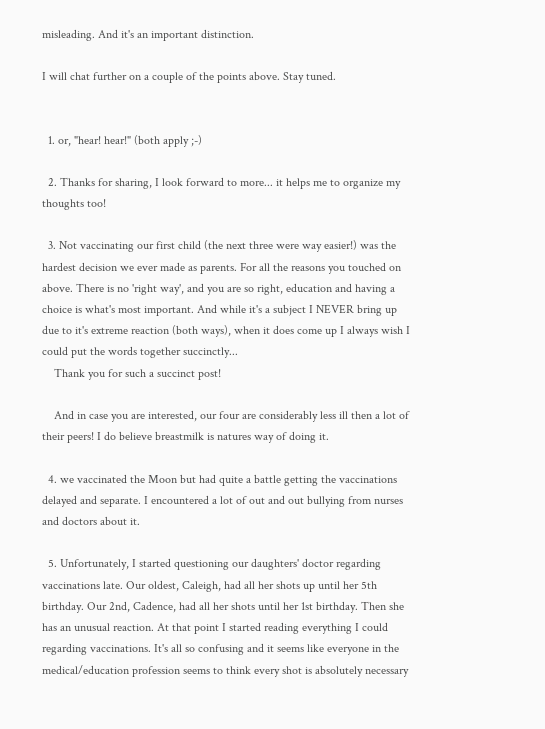misleading. And it's an important distinction.

I will chat further on a couple of the points above. Stay tuned.


  1. or, "hear! hear!" (both apply ;-)

  2. Thanks for sharing, I look forward to more... it helps me to organize my thoughts too!

  3. Not vaccinating our first child (the next three were way easier!) was the hardest decision we ever made as parents. For all the reasons you touched on above. There is no 'right way', and you are so right, education and having a choice is what's most important. And while it's a subject I NEVER bring up due to it's extreme reaction (both ways), when it does come up I always wish I could put the words together succinctly...
    Thank you for such a succinct post!

    And in case you are interested, our four are considerably less ill then a lot of their peers! I do believe breastmilk is natures way of doing it.

  4. we vaccinated the Moon but had quite a battle getting the vaccinations delayed and separate. I encountered a lot of out and out bullying from nurses and doctors about it.

  5. Unfortunately, I started questioning our daughters' doctor regarding vaccinations late. Our oldest, Caleigh, had all her shots up until her 5th birthday. Our 2nd, Cadence, had all her shots until her 1st birthday. Then she has an unusual reaction. At that point I started reading everything I could regarding vaccinations. It's all so confusing and it seems like everyone in the medical/education profession seems to think every shot is absolutely necessary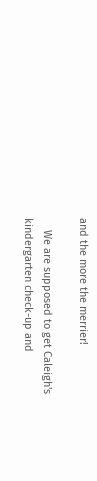and the more the merrier!

    We are supposed to get Caleigh's kindergarten check-up and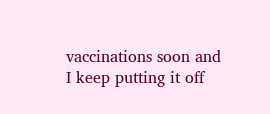vaccinations soon and I keep putting it off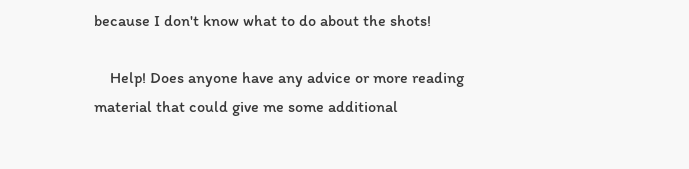because I don't know what to do about the shots!

    Help! Does anyone have any advice or more reading material that could give me some additional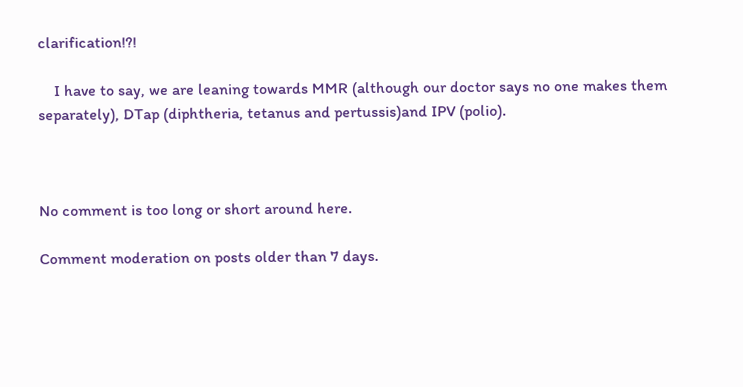clarification!?!

    I have to say, we are leaning towards MMR (although our doctor says no one makes them separately), DTap (diphtheria, tetanus and pertussis)and IPV (polio).



No comment is too long or short around here.

Comment moderation on posts older than 7 days.